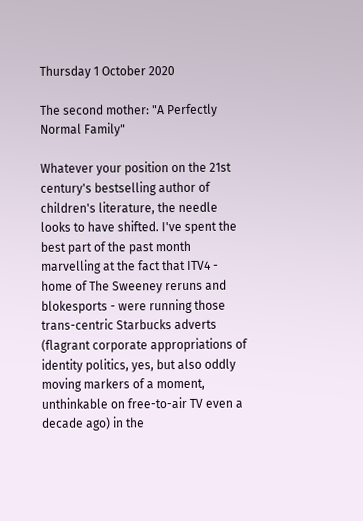Thursday 1 October 2020

The second mother: "A Perfectly Normal Family"

Whatever your position on the 21st century's bestselling author of children's literature, the needle looks to have shifted. I've spent the best part of the past month marvelling at the fact that ITV4 - home of The Sweeney reruns and blokesports - were running those trans-centric Starbucks adverts (flagrant corporate appropriations of identity politics, yes, but also oddly moving markers of a moment, unthinkable on free-to-air TV even a decade ago) in the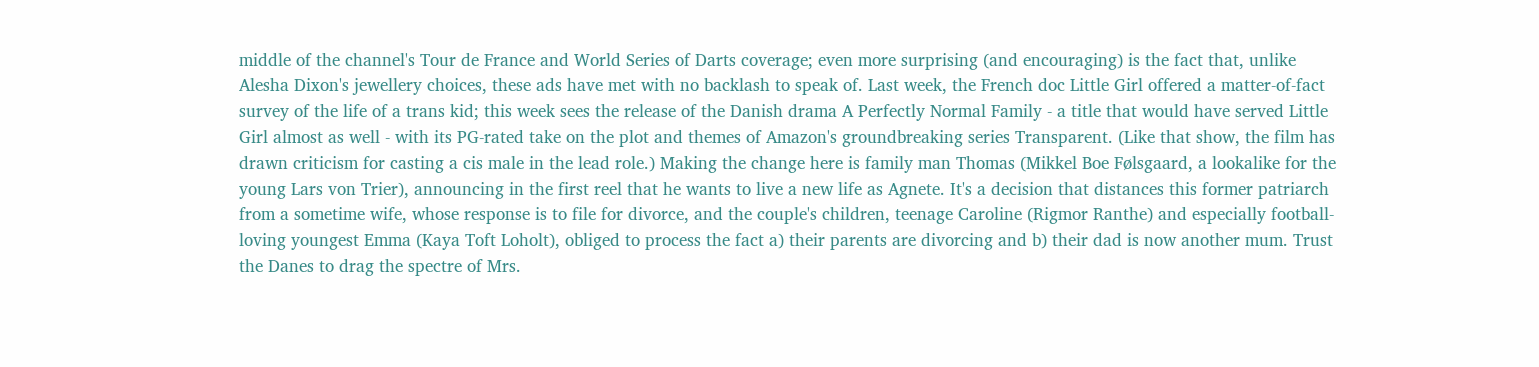middle of the channel's Tour de France and World Series of Darts coverage; even more surprising (and encouraging) is the fact that, unlike Alesha Dixon's jewellery choices, these ads have met with no backlash to speak of. Last week, the French doc Little Girl offered a matter-of-fact survey of the life of a trans kid; this week sees the release of the Danish drama A Perfectly Normal Family - a title that would have served Little Girl almost as well - with its PG-rated take on the plot and themes of Amazon's groundbreaking series Transparent. (Like that show, the film has drawn criticism for casting a cis male in the lead role.) Making the change here is family man Thomas (Mikkel Boe Følsgaard, a lookalike for the young Lars von Trier), announcing in the first reel that he wants to live a new life as Agnete. It's a decision that distances this former patriarch from a sometime wife, whose response is to file for divorce, and the couple's children, teenage Caroline (Rigmor Ranthe) and especially football-loving youngest Emma (Kaya Toft Loholt), obliged to process the fact a) their parents are divorcing and b) their dad is now another mum. Trust the Danes to drag the spectre of Mrs.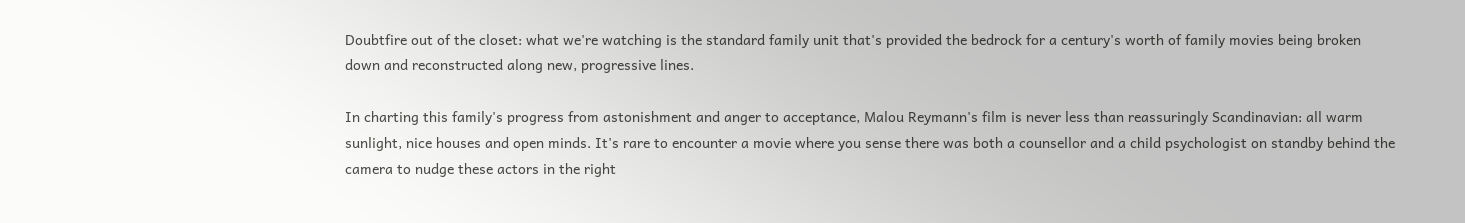Doubtfire out of the closet: what we're watching is the standard family unit that's provided the bedrock for a century's worth of family movies being broken down and reconstructed along new, progressive lines.

In charting this family's progress from astonishment and anger to acceptance, Malou Reymann's film is never less than reassuringly Scandinavian: all warm sunlight, nice houses and open minds. It's rare to encounter a movie where you sense there was both a counsellor and a child psychologist on standby behind the camera to nudge these actors in the right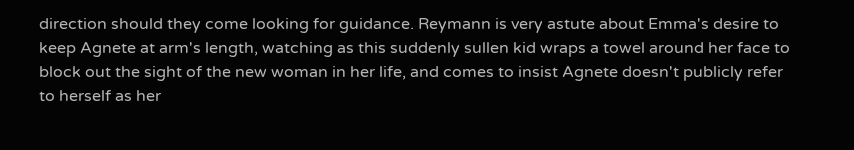direction should they come looking for guidance. Reymann is very astute about Emma's desire to keep Agnete at arm's length, watching as this suddenly sullen kid wraps a towel around her face to block out the sight of the new woman in her life, and comes to insist Agnete doesn't publicly refer to herself as her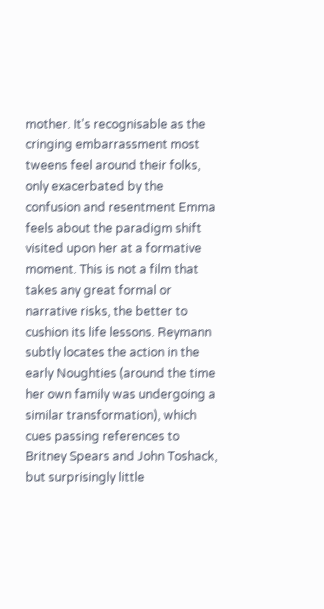mother. It's recognisable as the cringing embarrassment most tweens feel around their folks, only exacerbated by the confusion and resentment Emma feels about the paradigm shift visited upon her at a formative moment. This is not a film that takes any great formal or narrative risks, the better to cushion its life lessons. Reymann subtly locates the action in the early Noughties (around the time her own family was undergoing a similar transformation), which cues passing references to Britney Spears and John Toshack, but surprisingly little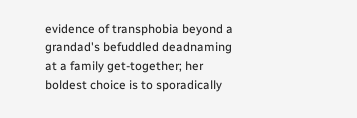evidence of transphobia beyond a grandad's befuddled deadnaming at a family get-together; her boldest choice is to sporadically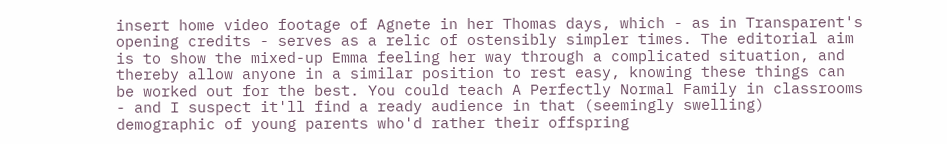insert home video footage of Agnete in her Thomas days, which - as in Transparent's opening credits - serves as a relic of ostensibly simpler times. The editorial aim is to show the mixed-up Emma feeling her way through a complicated situation, and thereby allow anyone in a similar position to rest easy, knowing these things can be worked out for the best. You could teach A Perfectly Normal Family in classrooms - and I suspect it'll find a ready audience in that (seemingly swelling) demographic of young parents who'd rather their offspring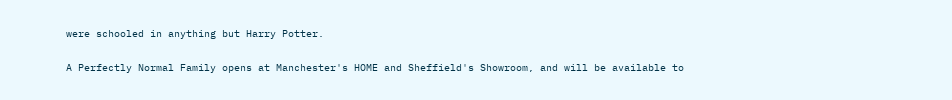were schooled in anything but Harry Potter.

A Perfectly Normal Family opens at Manchester's HOME and Sheffield's Showroom, and will be available to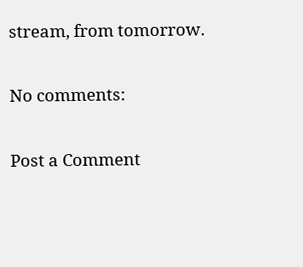stream, from tomorrow.

No comments:

Post a Comment